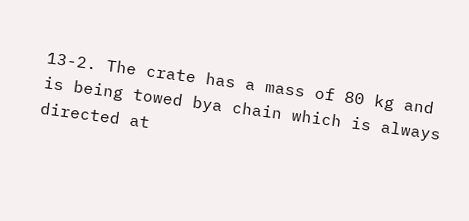13-2. The crate has a mass of 80 kg and is being towed bya chain which is always directed at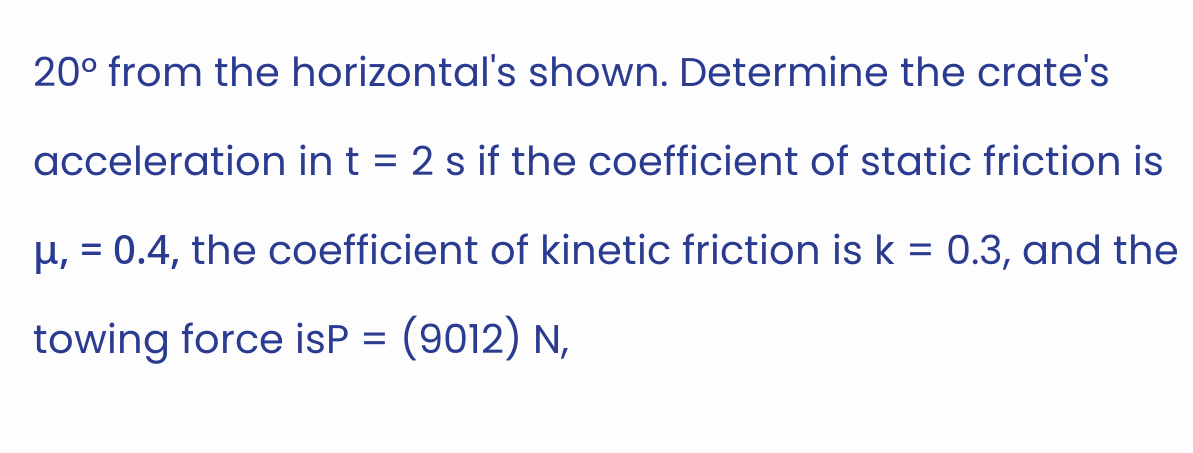20° from the horizontal's shown. Determine the crate's acceleration in t = 2 s if the coefficient of static friction is μ, = 0.4, the coefficient of kinetic friction is k = 0.3, and the towing force isP = (9012) N,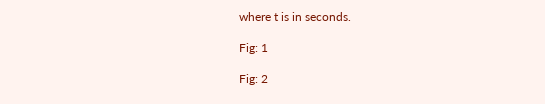where t is in seconds.

Fig: 1

Fig: 2